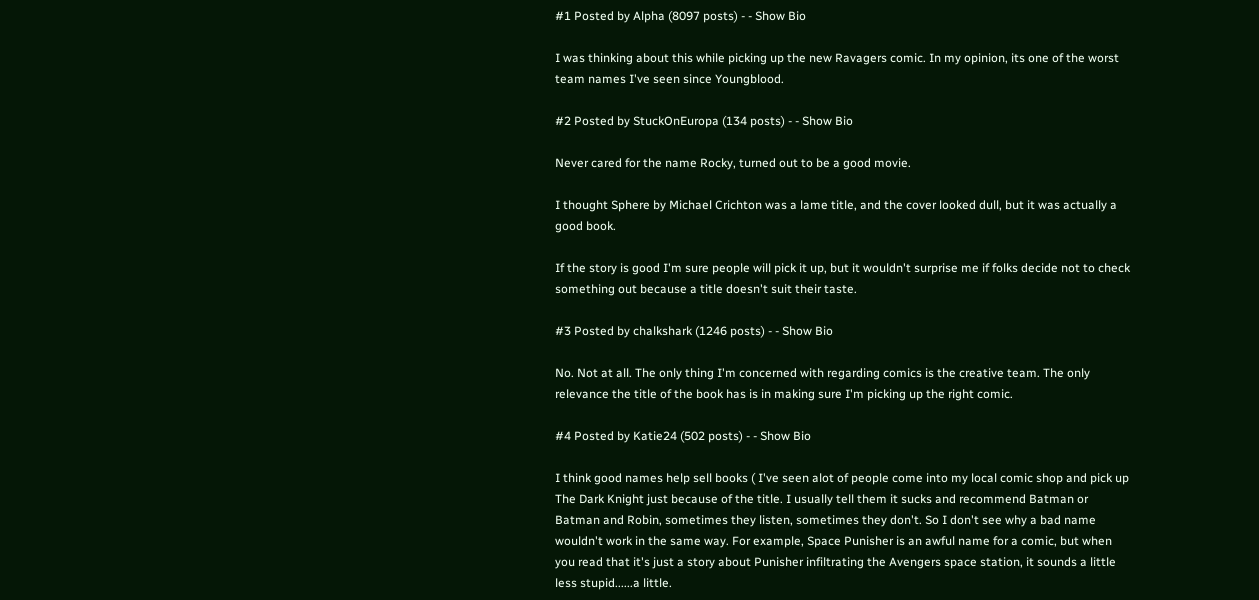#1 Posted by Alpha (8097 posts) - - Show Bio

I was thinking about this while picking up the new Ravagers comic. In my opinion, its one of the worst team names I've seen since Youngblood.

#2 Posted by StuckOnEuropa (134 posts) - - Show Bio

Never cared for the name Rocky, turned out to be a good movie.

I thought Sphere by Michael Crichton was a lame title, and the cover looked dull, but it was actually a good book.

If the story is good I'm sure people will pick it up, but it wouldn't surprise me if folks decide not to check something out because a title doesn't suit their taste.

#3 Posted by chalkshark (1246 posts) - - Show Bio

No. Not at all. The only thing I'm concerned with regarding comics is the creative team. The only relevance the title of the book has is in making sure I'm picking up the right comic.

#4 Posted by Katie24 (502 posts) - - Show Bio

I think good names help sell books ( I've seen alot of people come into my local comic shop and pick up The Dark Knight just because of the title. I usually tell them it sucks and recommend Batman or Batman and Robin, sometimes they listen, sometimes they don't. So I don't see why a bad name wouldn't work in the same way. For example, Space Punisher is an awful name for a comic, but when you read that it's just a story about Punisher infiltrating the Avengers space station, it sounds a little less stupid......a little.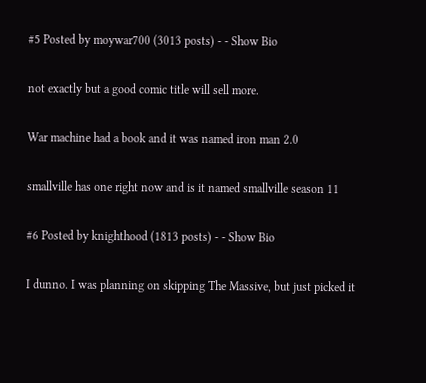#5 Posted by moywar700 (3013 posts) - - Show Bio

not exactly but a good comic title will sell more.

War machine had a book and it was named iron man 2.0

smallville has one right now and is it named smallville season 11

#6 Posted by knighthood (1813 posts) - - Show Bio

I dunno. I was planning on skipping The Massive, but just picked it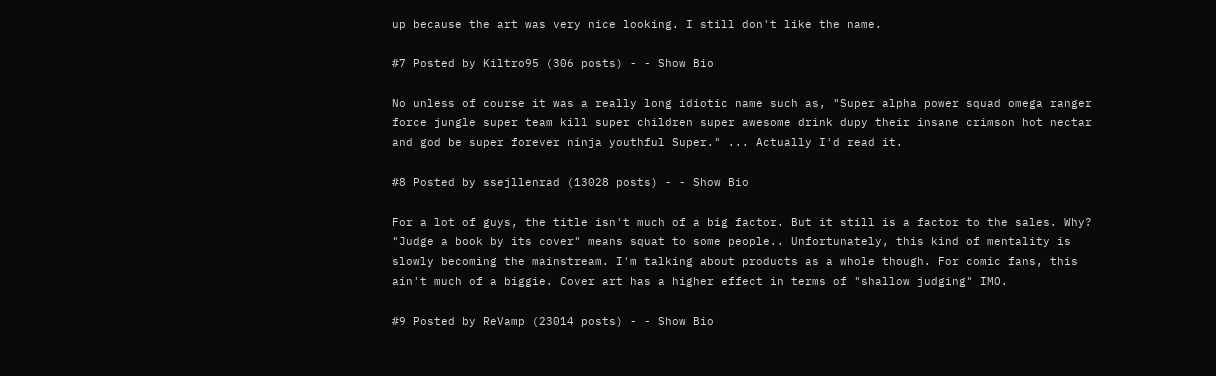up because the art was very nice looking. I still don't like the name.

#7 Posted by Kiltro95 (306 posts) - - Show Bio

No unless of course it was a really long idiotic name such as, "Super alpha power squad omega ranger force jungle super team kill super children super awesome drink dupy their insane crimson hot nectar and god be super forever ninja youthful Super." ... Actually I'd read it.

#8 Posted by ssejllenrad (13028 posts) - - Show Bio

For a lot of guys, the title isn't much of a big factor. But it still is a factor to the sales. Why? "Judge a book by its cover" means squat to some people.. Unfortunately, this kind of mentality is slowly becoming the mainstream. I'm talking about products as a whole though. For comic fans, this ain't much of a biggie. Cover art has a higher effect in terms of "shallow judging" IMO.

#9 Posted by ReVamp (23014 posts) - - Show Bio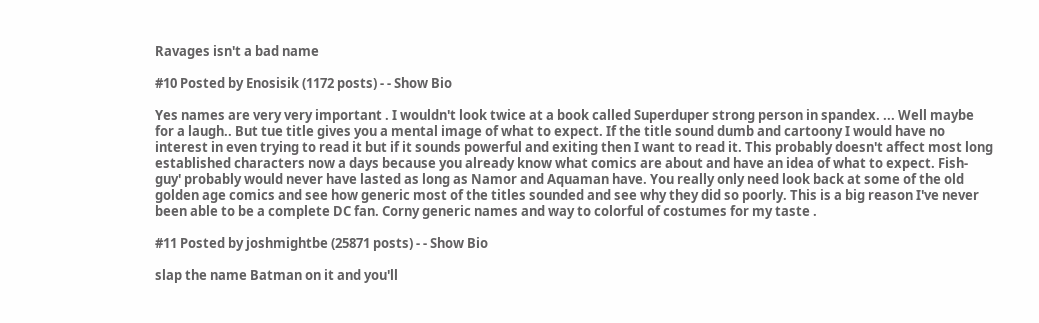Ravages isn't a bad name

#10 Posted by Enosisik (1172 posts) - - Show Bio

Yes names are very very important . I wouldn't look twice at a book called Superduper strong person in spandex. ... Well maybe for a laugh.. But tue title gives you a mental image of what to expect. If the title sound dumb and cartoony I would have no interest in even trying to read it but if it sounds powerful and exiting then I want to read it. This probably doesn't affect most long established characters now a days because you already know what comics are about and have an idea of what to expect. Fish-guy' probably would never have lasted as long as Namor and Aquaman have. You really only need look back at some of the old golden age comics and see how generic most of the titles sounded and see why they did so poorly. This is a big reason I've never been able to be a complete DC fan. Corny generic names and way to colorful of costumes for my taste .

#11 Posted by joshmightbe (25871 posts) - - Show Bio

slap the name Batman on it and you'll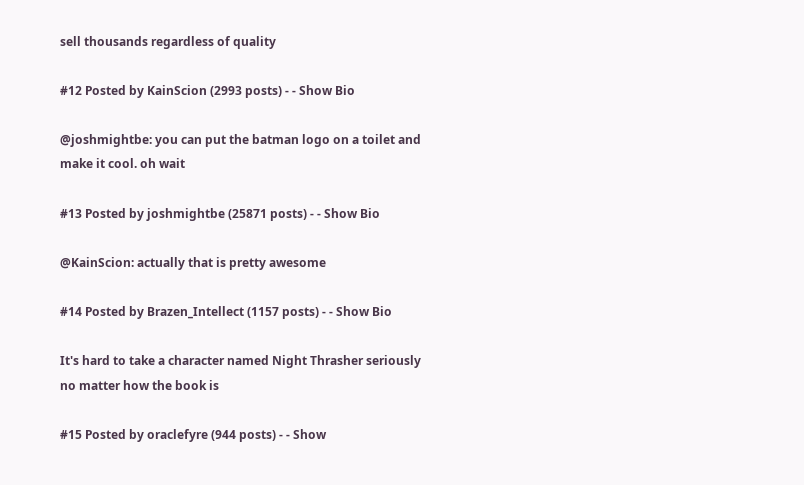sell thousands regardless of quality

#12 Posted by KainScion (2993 posts) - - Show Bio

@joshmightbe: you can put the batman logo on a toilet and make it cool. oh wait

#13 Posted by joshmightbe (25871 posts) - - Show Bio

@KainScion: actually that is pretty awesome

#14 Posted by Brazen_Intellect (1157 posts) - - Show Bio

It's hard to take a character named Night Thrasher seriously no matter how the book is

#15 Posted by oraclefyre (944 posts) - - Show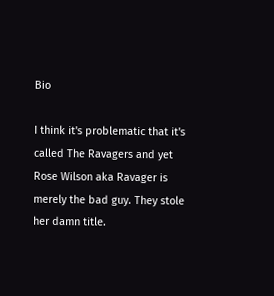Bio

I think it's problematic that it's called The Ravagers and yet Rose Wilson aka Ravager is merely the bad guy. They stole her damn title.